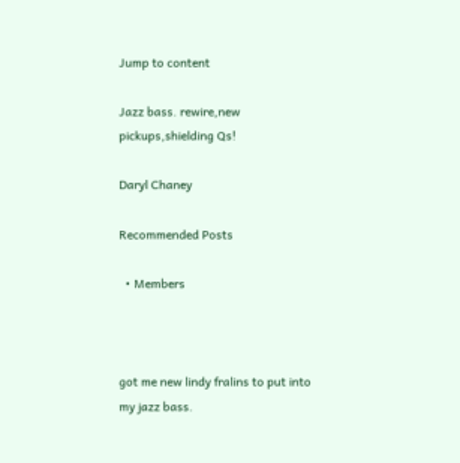Jump to content

Jazz bass. rewire,new pickups,shielding Qs!

Daryl Chaney

Recommended Posts

  • Members



got me new lindy fralins to put into my jazz bass.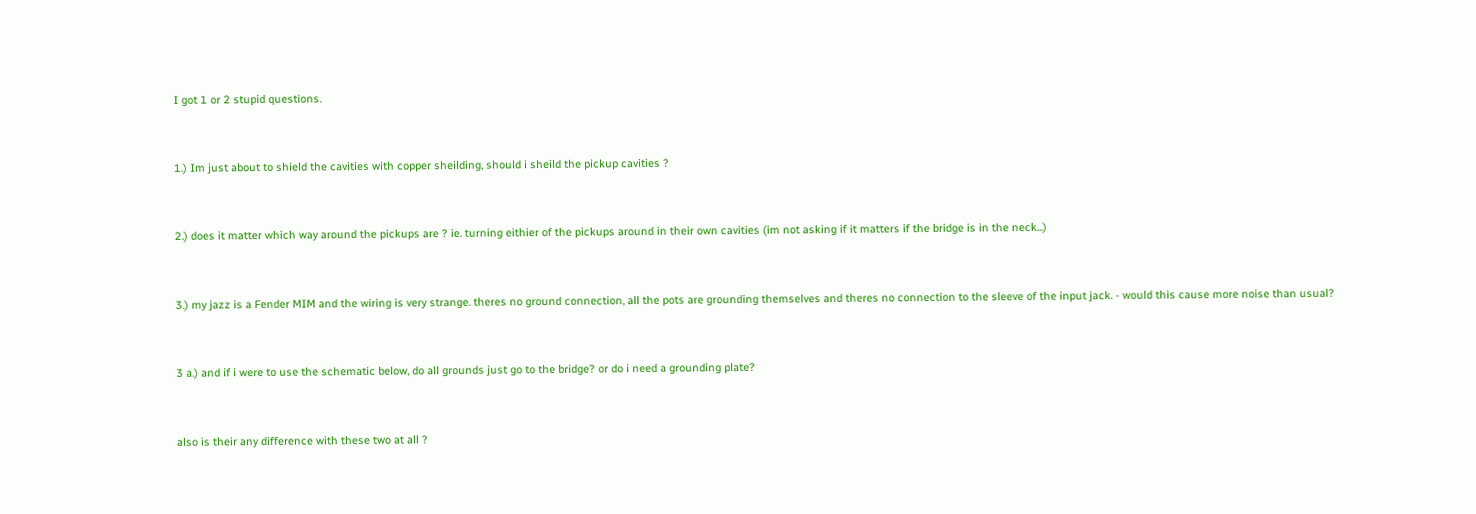I got 1 or 2 stupid questions.


1.) Im just about to shield the cavities with copper sheilding, should i sheild the pickup cavities ?


2.) does it matter which way around the pickups are ? ie. turning eithier of the pickups around in their own cavities (im not asking if it matters if the bridge is in the neck...)


3.) my jazz is a Fender MIM and the wiring is very strange. theres no ground connection, all the pots are grounding themselves and theres no connection to the sleeve of the input jack. - would this cause more noise than usual?


3 a.) and if i were to use the schematic below, do all grounds just go to the bridge? or do i need a grounding plate?


also is their any difference with these two at all ?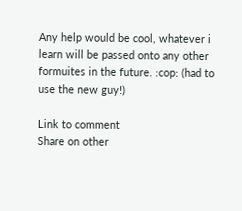Any help would be cool, whatever i learn will be passed onto any other formuites in the future. :cop: (had to use the new guy!)

Link to comment
Share on other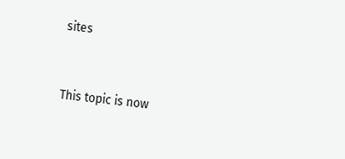sites


This topic is now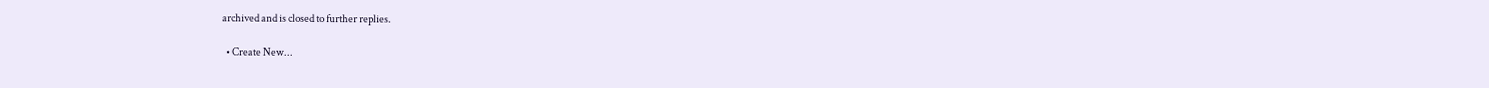archived and is closed to further replies.

  • Create New...